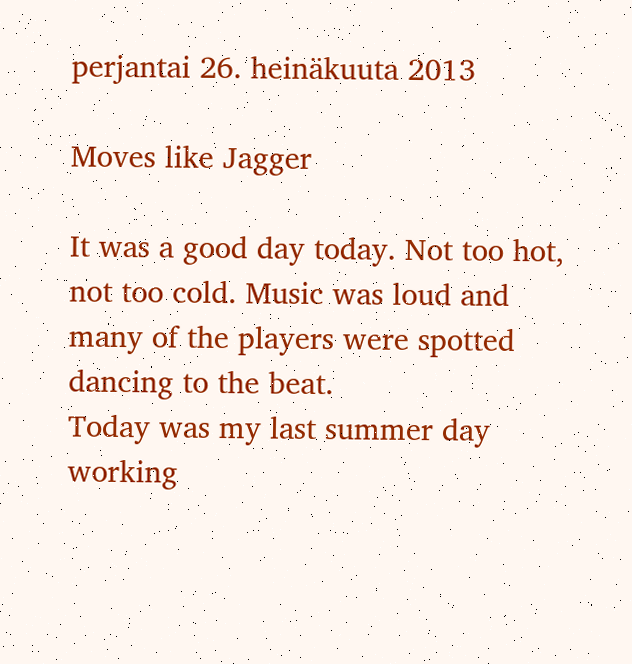perjantai 26. heinäkuuta 2013

Moves like Jagger

It was a good day today. Not too hot, not too cold. Music was loud and many of the players were spotted  dancing to the beat.
Today was my last summer day working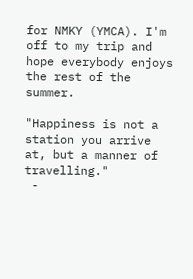for NMKY (YMCA). I'm off to my trip and hope everybody enjoys the rest of the summer.

"Happiness is not a station you arrive at, but a manner of travelling."
 -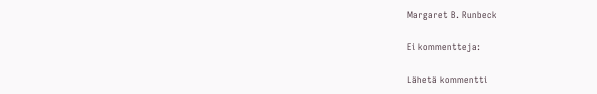Margaret B. Runbeck

Ei kommentteja:

Lähetä kommentti